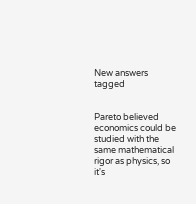New answers tagged


Pareto believed economics could be studied with the same mathematical rigor as physics, so it's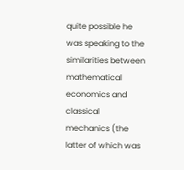quite possible he was speaking to the similarities between mathematical economics and classical mechanics (the latter of which was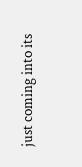just coming into its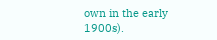own in the early 1900s).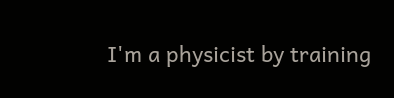I'm a physicist by training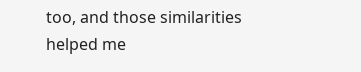too, and those similarities helped me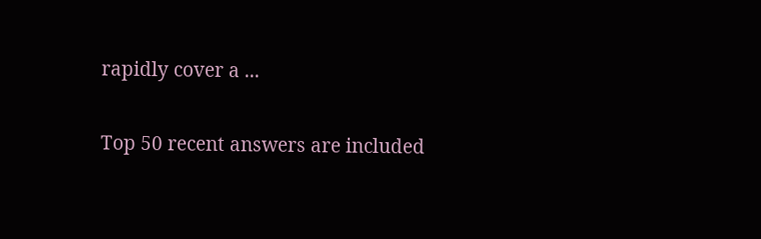rapidly cover a ...

Top 50 recent answers are included